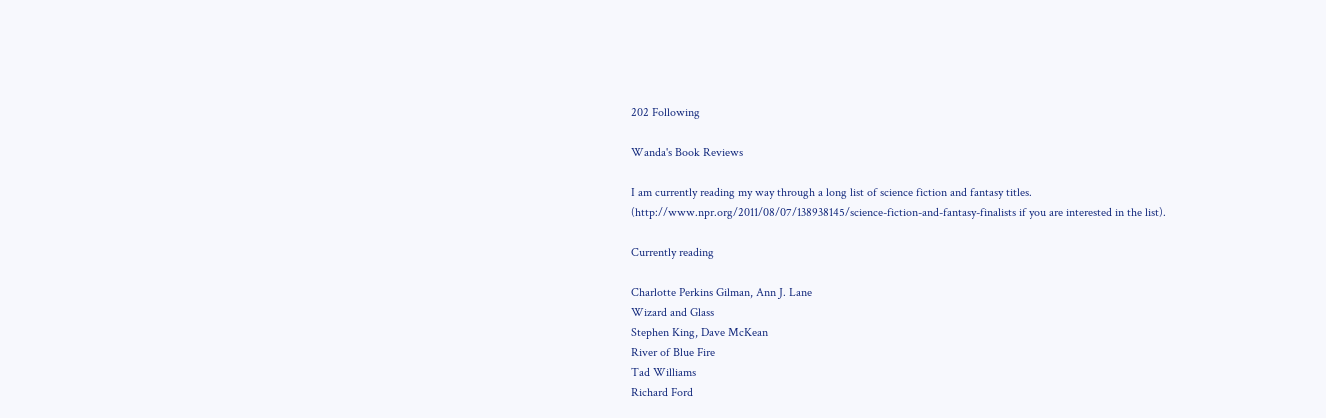202 Following

Wanda's Book Reviews

I am currently reading my way through a long list of science fiction and fantasy titles.  (http://www.npr.org/2011/08/07/138938145/science-fiction-and-fantasy-finalists if you are interested in the list).

Currently reading

Charlotte Perkins Gilman, Ann J. Lane
Wizard and Glass
Stephen King, Dave McKean
River of Blue Fire
Tad Williams
Richard Ford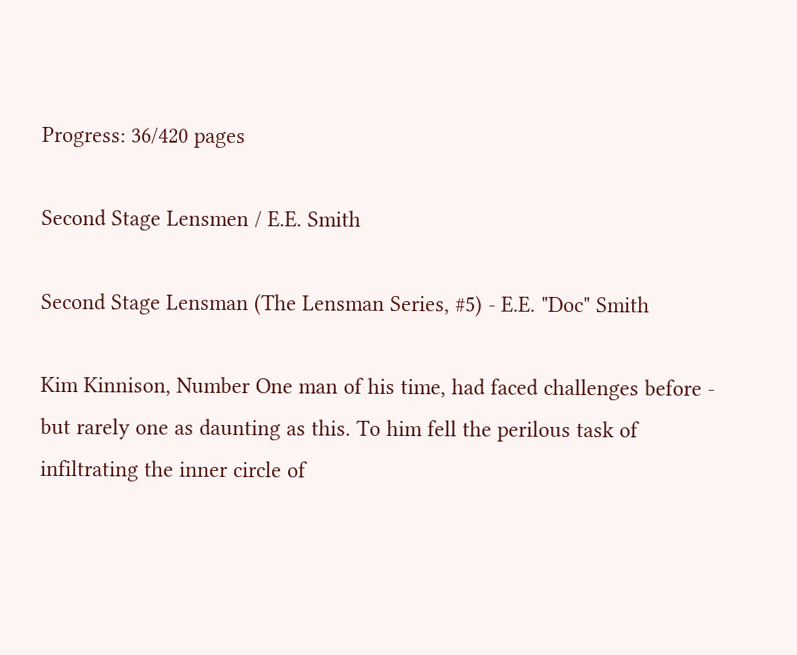Progress: 36/420 pages

Second Stage Lensmen / E.E. Smith

Second Stage Lensman (The Lensman Series, #5) - E.E. "Doc" Smith

Kim Kinnison, Number One man of his time, had faced challenges before - but rarely one as daunting as this. To him fell the perilous task of infiltrating the inner circle of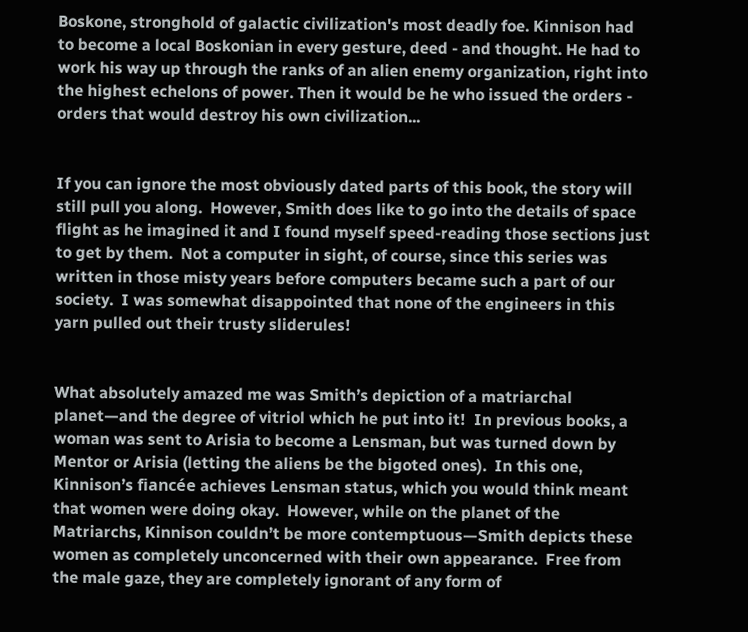Boskone, stronghold of galactic civilization's most deadly foe. Kinnison had to become a local Boskonian in every gesture, deed - and thought. He had to work his way up through the ranks of an alien enemy organization, right into the highest echelons of power. Then it would be he who issued the orders - orders that would destroy his own civilization...


If you can ignore the most obviously dated parts of this book, the story will still pull you along.  However, Smith does like to go into the details of space flight as he imagined it and I found myself speed-reading those sections just to get by them.  Not a computer in sight, of course, since this series was written in those misty years before computers became such a part of our society.  I was somewhat disappointed that none of the engineers in this yarn pulled out their trusty sliderules!


What absolutely amazed me was Smith’s depiction of a matriarchal planet—and the degree of vitriol which he put into it!  In previous books, a woman was sent to Arisia to become a Lensman, but was turned down by Mentor or Arisia (letting the aliens be the bigoted ones).  In this one, Kinnison’s fiancée achieves Lensman status, which you would think meant that women were doing okay.  However, while on the planet of the Matriarchs, Kinnison couldn’t be more contemptuous—Smith depicts these women as completely unconcerned with their own appearance.  Free from the male gaze, they are completely ignorant of any form of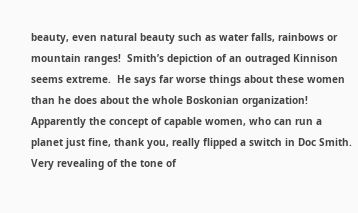beauty, even natural beauty such as water falls, rainbows or mountain ranges!  Smith’s depiction of an outraged Kinnison seems extreme.  He says far worse things about these women than he does about the whole Boskonian organization!  Apparently the concept of capable women, who can run a planet just fine, thank you, really flipped a switch in Doc Smith.  Very revealing of the tone of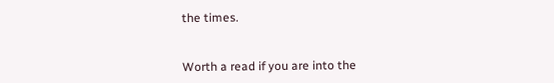the times.


Worth a read if you are into the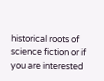historical roots of science fiction or if you are interested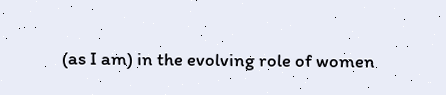(as I am) in the evolving role of women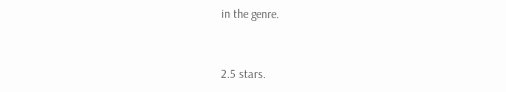in the genre.


2.5 stars.